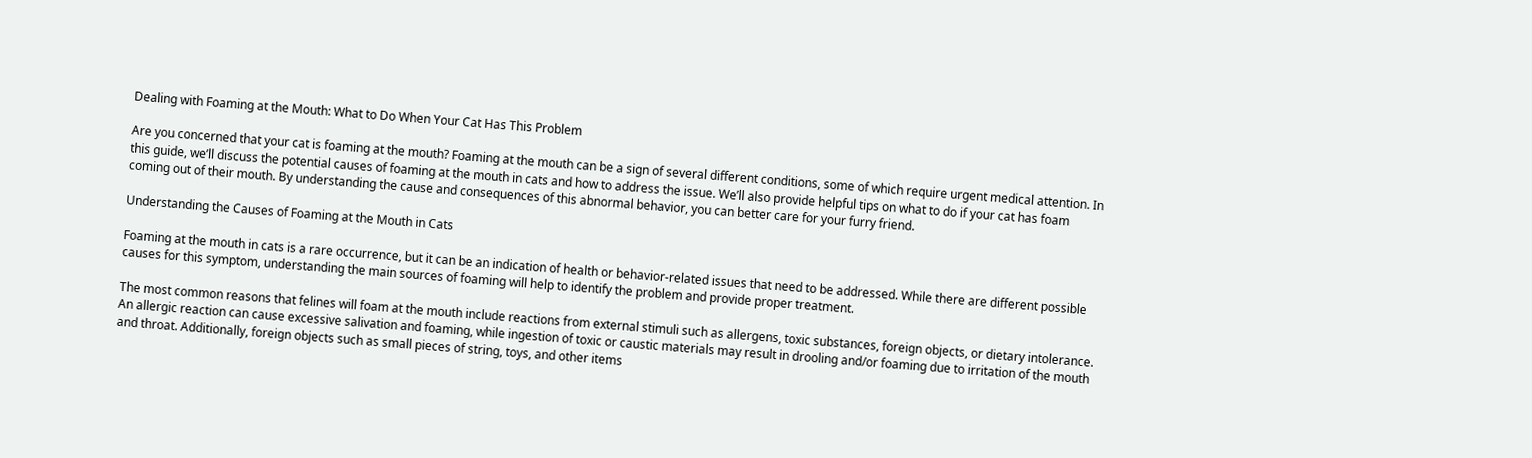Dealing with Foaming at the Mouth: What to Do When Your Cat Has This Problem

Are you concerned that your cat is foaming at the mouth? Foaming at the mouth can be a sign of several different conditions, some of which require urgent medical attention. In this guide, we’ll discuss the potential causes of foaming at the mouth in cats and how to address the issue. We’ll also provide helpful tips on what to do if your cat has foam coming out of their mouth. By understanding the cause and consequences of this abnormal behavior, you can better care for your furry friend.

Understanding the Causes of Foaming at the Mouth in Cats

Foaming at the mouth in cats is a rare occurrence, but it can be an indication of health or behavior-related issues that need to be addressed. While there are different possible causes for this symptom, understanding the main sources of foaming will help to identify the problem and provide proper treatment.

The most common reasons that felines will foam at the mouth include reactions from external stimuli such as allergens, toxic substances, foreign objects, or dietary intolerance. An allergic reaction can cause excessive salivation and foaming, while ingestion of toxic or caustic materials may result in drooling and/or foaming due to irritation of the mouth and throat. Additionally, foreign objects such as small pieces of string, toys, and other items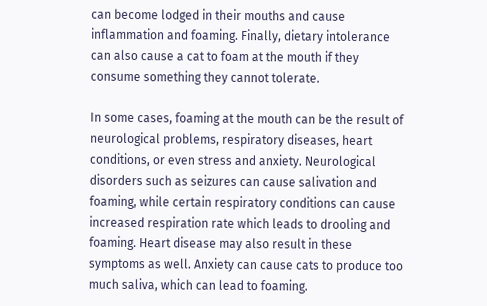can become lodged in their mouths and cause inflammation and foaming. Finally, dietary intolerance can also cause a cat to foam at the mouth if they consume something they cannot tolerate.

In some cases, foaming at the mouth can be the result of neurological problems, respiratory diseases, heart conditions, or even stress and anxiety. Neurological disorders such as seizures can cause salivation and foaming, while certain respiratory conditions can cause increased respiration rate which leads to drooling and foaming. Heart disease may also result in these symptoms as well. Anxiety can cause cats to produce too much saliva, which can lead to foaming.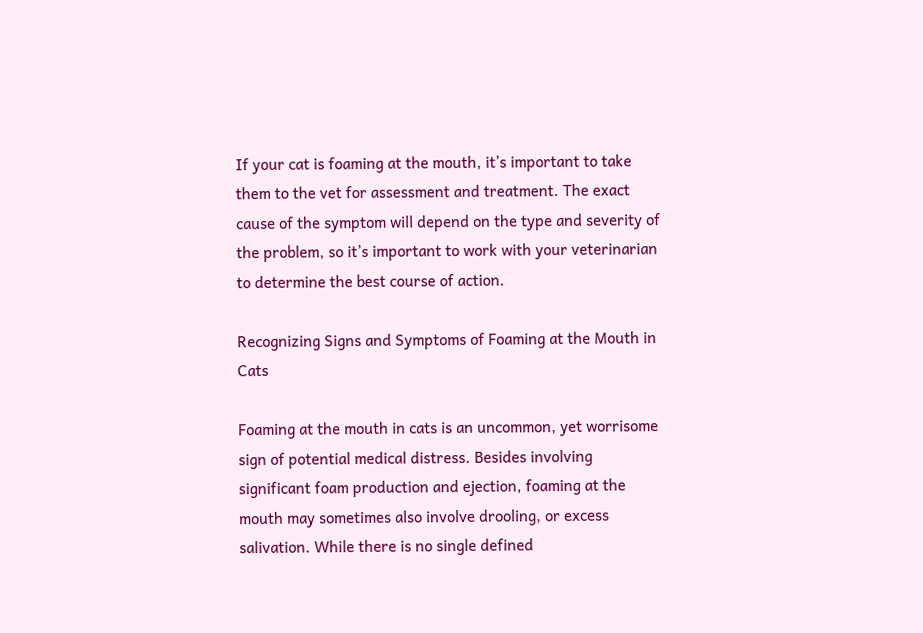If your cat is foaming at the mouth, it’s important to take them to the vet for assessment and treatment. The exact cause of the symptom will depend on the type and severity of the problem, so it’s important to work with your veterinarian to determine the best course of action.

Recognizing Signs and Symptoms of Foaming at the Mouth in Cats

Foaming at the mouth in cats is an uncommon, yet worrisome sign of potential medical distress. Besides involving significant foam production and ejection, foaming at the mouth may sometimes also involve drooling, or excess salivation. While there is no single defined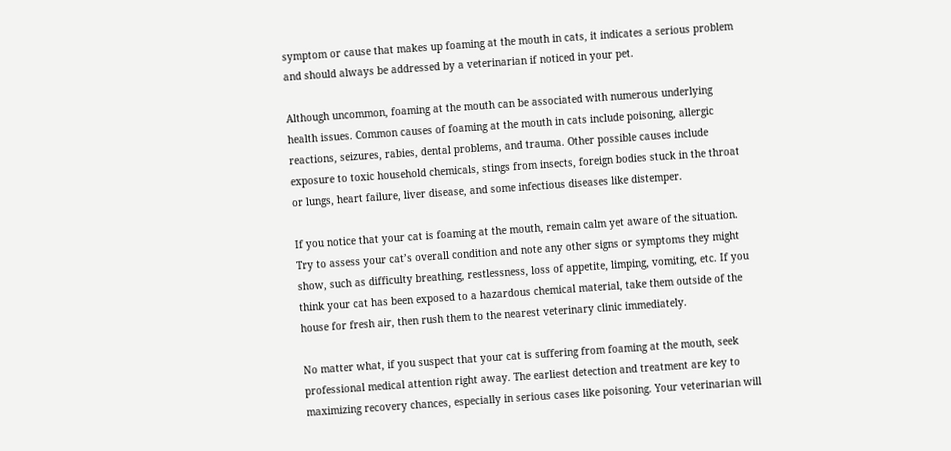symptom or cause that makes up foaming at the mouth in cats, it indicates a serious problem and should always be addressed by a veterinarian if noticed in your pet.

Although uncommon, foaming at the mouth can be associated with numerous underlying health issues. Common causes of foaming at the mouth in cats include poisoning, allergic reactions, seizures, rabies, dental problems, and trauma. Other possible causes include exposure to toxic household chemicals, stings from insects, foreign bodies stuck in the throat or lungs, heart failure, liver disease, and some infectious diseases like distemper.

If you notice that your cat is foaming at the mouth, remain calm yet aware of the situation. Try to assess your cat’s overall condition and note any other signs or symptoms they might show, such as difficulty breathing, restlessness, loss of appetite, limping, vomiting, etc. If you think your cat has been exposed to a hazardous chemical material, take them outside of the house for fresh air, then rush them to the nearest veterinary clinic immediately.

No matter what, if you suspect that your cat is suffering from foaming at the mouth, seek professional medical attention right away. The earliest detection and treatment are key to maximizing recovery chances, especially in serious cases like poisoning. Your veterinarian will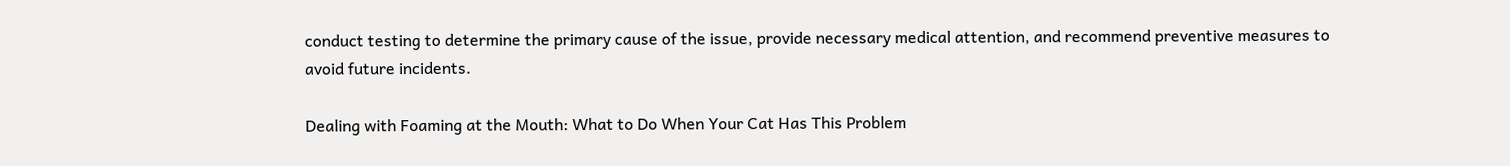conduct testing to determine the primary cause of the issue, provide necessary medical attention, and recommend preventive measures to avoid future incidents.

Dealing with Foaming at the Mouth: What to Do When Your Cat Has This Problem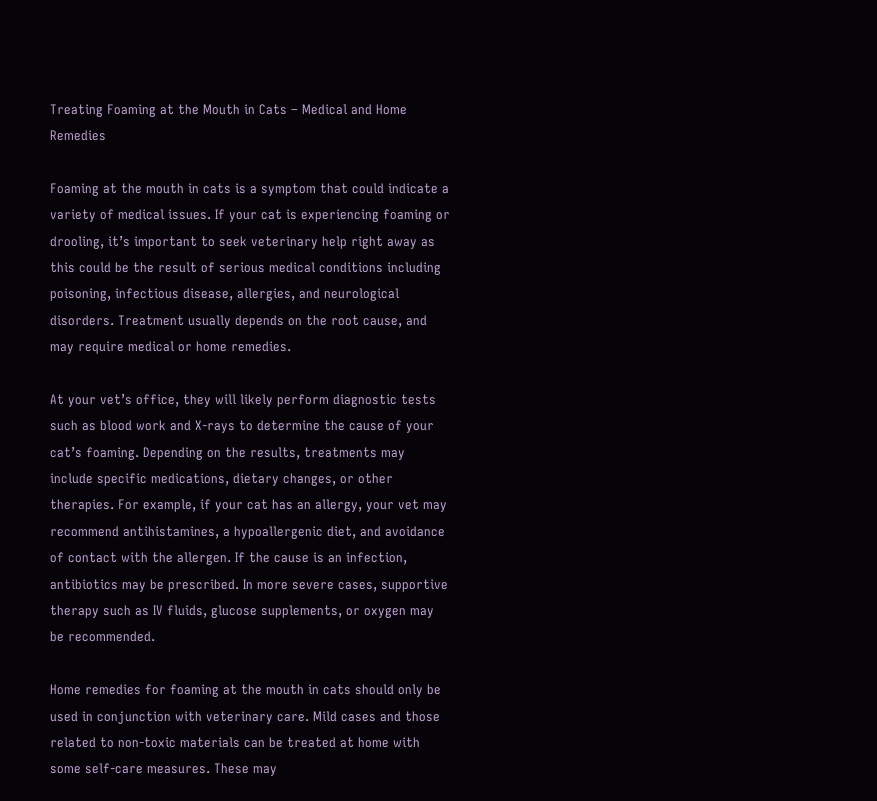Treating Foaming at the Mouth in Cats – Medical and Home Remedies

Foaming at the mouth in cats is a symptom that could indicate a variety of medical issues. If your cat is experiencing foaming or drooling, it’s important to seek veterinary help right away as this could be the result of serious medical conditions including poisoning, infectious disease, allergies, and neurological disorders. Treatment usually depends on the root cause, and may require medical or home remedies.

At your vet’s office, they will likely perform diagnostic tests such as blood work and X-rays to determine the cause of your cat’s foaming. Depending on the results, treatments may include specific medications, dietary changes, or other therapies. For example, if your cat has an allergy, your vet may recommend antihistamines, a hypoallergenic diet, and avoidance of contact with the allergen. If the cause is an infection, antibiotics may be prescribed. In more severe cases, supportive therapy such as IV fluids, glucose supplements, or oxygen may be recommended.

Home remedies for foaming at the mouth in cats should only be used in conjunction with veterinary care. Mild cases and those related to non-toxic materials can be treated at home with some self-care measures. These may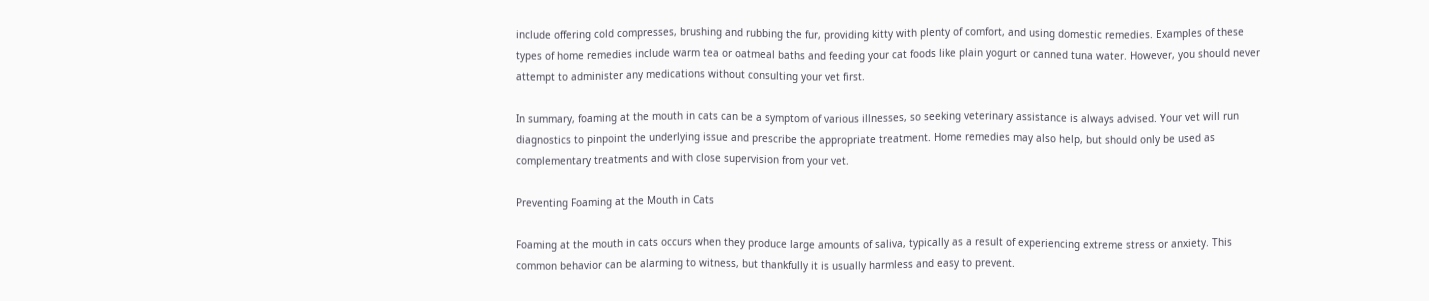include offering cold compresses, brushing and rubbing the fur, providing kitty with plenty of comfort, and using domestic remedies. Examples of these types of home remedies include warm tea or oatmeal baths and feeding your cat foods like plain yogurt or canned tuna water. However, you should never attempt to administer any medications without consulting your vet first.

In summary, foaming at the mouth in cats can be a symptom of various illnesses, so seeking veterinary assistance is always advised. Your vet will run diagnostics to pinpoint the underlying issue and prescribe the appropriate treatment. Home remedies may also help, but should only be used as complementary treatments and with close supervision from your vet.

Preventing Foaming at the Mouth in Cats

Foaming at the mouth in cats occurs when they produce large amounts of saliva, typically as a result of experiencing extreme stress or anxiety. This common behavior can be alarming to witness, but thankfully it is usually harmless and easy to prevent.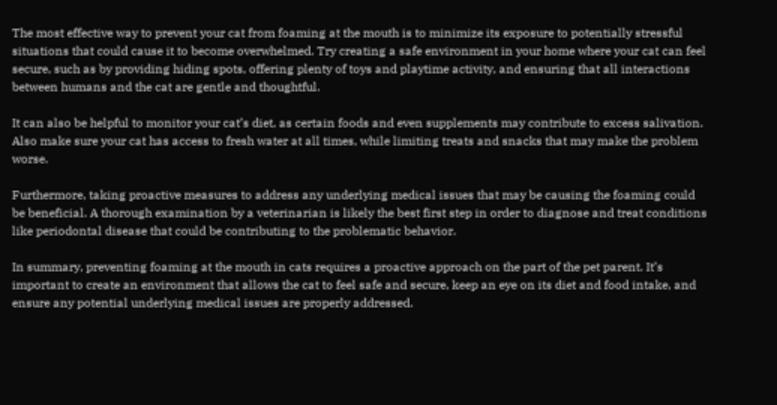The most effective way to prevent your cat from foaming at the mouth is to minimize its exposure to potentially stressful situations that could cause it to become overwhelmed. Try creating a safe environment in your home where your cat can feel secure, such as by providing hiding spots, offering plenty of toys and playtime activity, and ensuring that all interactions between humans and the cat are gentle and thoughtful.

It can also be helpful to monitor your cat’s diet, as certain foods and even supplements may contribute to excess salivation. Also make sure your cat has access to fresh water at all times, while limiting treats and snacks that may make the problem worse.

Furthermore, taking proactive measures to address any underlying medical issues that may be causing the foaming could be beneficial. A thorough examination by a veterinarian is likely the best first step in order to diagnose and treat conditions like periodontal disease that could be contributing to the problematic behavior.

In summary, preventing foaming at the mouth in cats requires a proactive approach on the part of the pet parent. It’s important to create an environment that allows the cat to feel safe and secure, keep an eye on its diet and food intake, and ensure any potential underlying medical issues are properly addressed.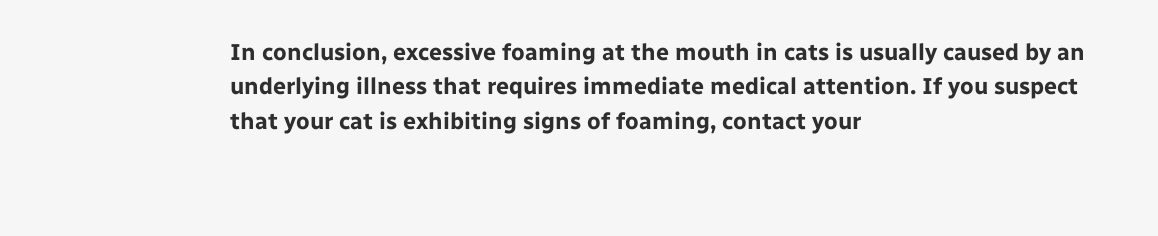In conclusion, excessive foaming at the mouth in cats is usually caused by an underlying illness that requires immediate medical attention. If you suspect that your cat is exhibiting signs of foaming, contact your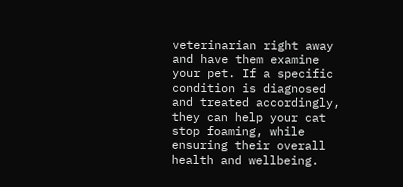veterinarian right away and have them examine your pet. If a specific condition is diagnosed and treated accordingly, they can help your cat stop foaming, while ensuring their overall health and wellbeing.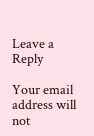Leave a Reply

Your email address will not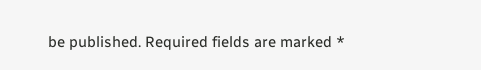be published. Required fields are marked *